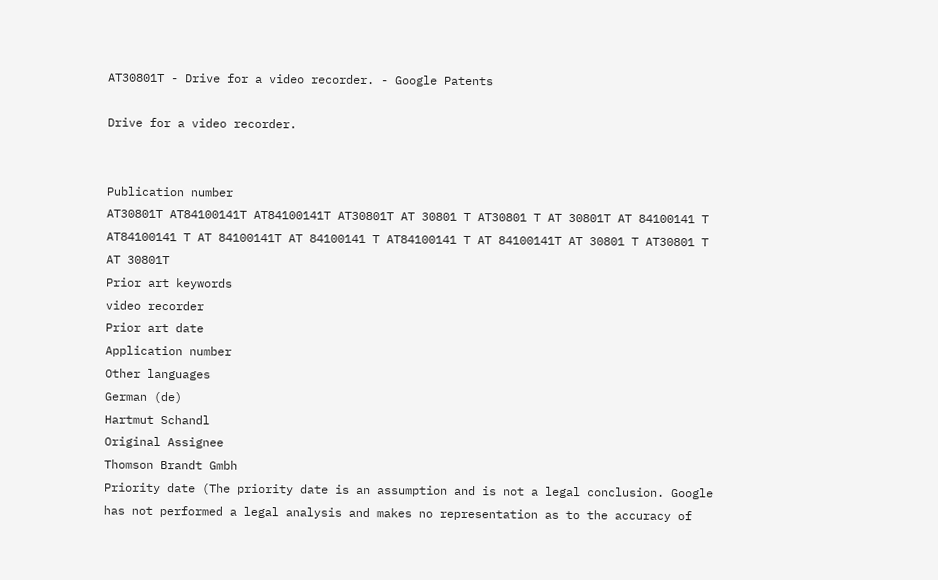AT30801T - Drive for a video recorder. - Google Patents

Drive for a video recorder.


Publication number
AT30801T AT84100141T AT84100141T AT30801T AT 30801 T AT30801 T AT 30801T AT 84100141 T AT84100141 T AT 84100141T AT 84100141 T AT84100141 T AT 84100141T AT 30801 T AT30801 T AT 30801T
Prior art keywords
video recorder
Prior art date
Application number
Other languages
German (de)
Hartmut Schandl
Original Assignee
Thomson Brandt Gmbh
Priority date (The priority date is an assumption and is not a legal conclusion. Google has not performed a legal analysis and makes no representation as to the accuracy of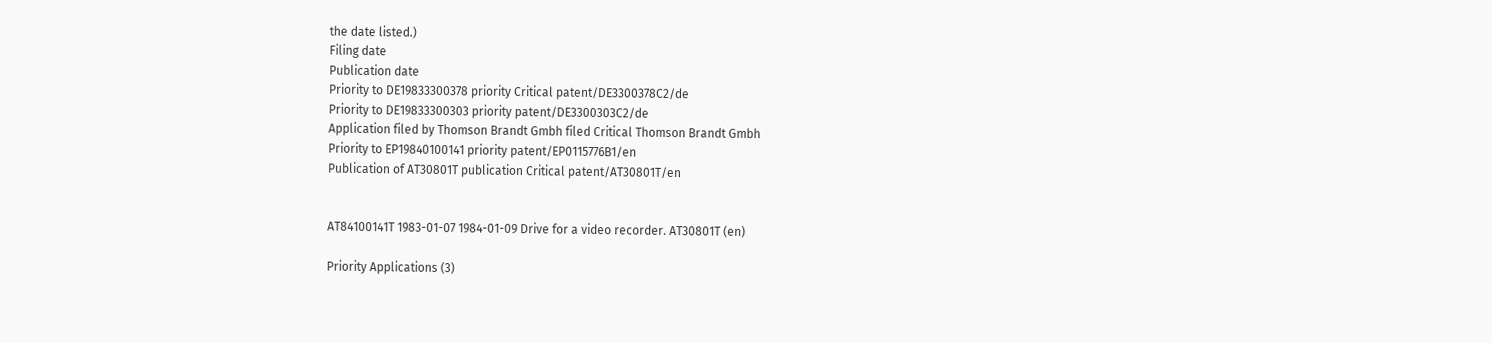the date listed.)
Filing date
Publication date
Priority to DE19833300378 priority Critical patent/DE3300378C2/de
Priority to DE19833300303 priority patent/DE3300303C2/de
Application filed by Thomson Brandt Gmbh filed Critical Thomson Brandt Gmbh
Priority to EP19840100141 priority patent/EP0115776B1/en
Publication of AT30801T publication Critical patent/AT30801T/en


AT84100141T 1983-01-07 1984-01-09 Drive for a video recorder. AT30801T (en)

Priority Applications (3)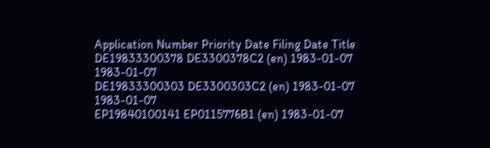Application Number Priority Date Filing Date Title
DE19833300378 DE3300378C2 (en) 1983-01-07 1983-01-07
DE19833300303 DE3300303C2 (en) 1983-01-07 1983-01-07
EP19840100141 EP0115776B1 (en) 1983-01-07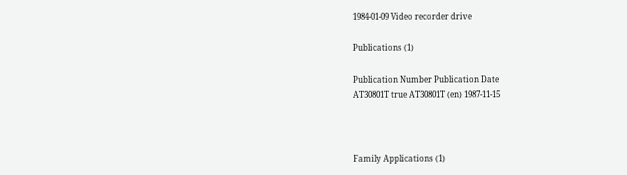1984-01-09 Video recorder drive

Publications (1)

Publication Number Publication Date
AT30801T true AT30801T (en) 1987-11-15



Family Applications (1)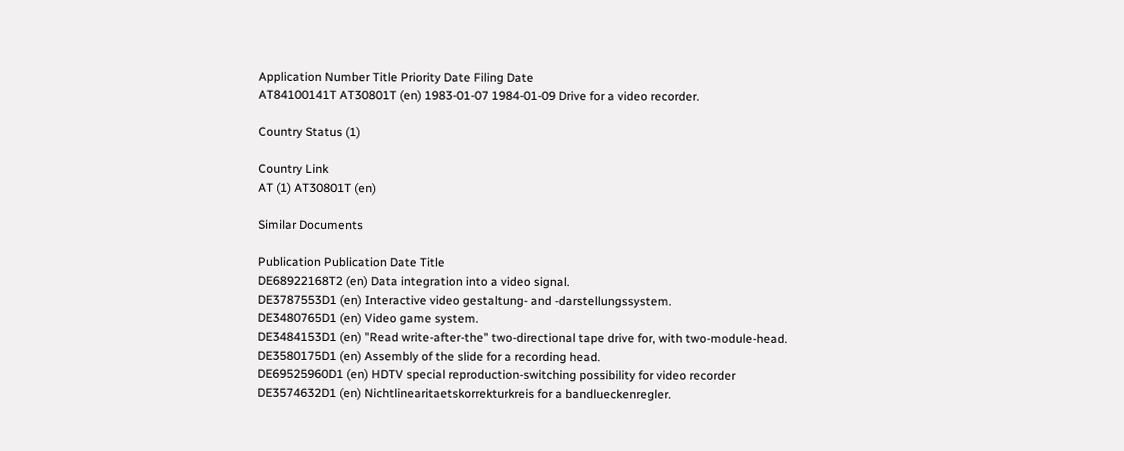Application Number Title Priority Date Filing Date
AT84100141T AT30801T (en) 1983-01-07 1984-01-09 Drive for a video recorder.

Country Status (1)

Country Link
AT (1) AT30801T (en)

Similar Documents

Publication Publication Date Title
DE68922168T2 (en) Data integration into a video signal.
DE3787553D1 (en) Interactive video gestaltung- and -darstellungssystem.
DE3480765D1 (en) Video game system.
DE3484153D1 (en) "Read write-after-the" two-directional tape drive for, with two-module-head.
DE3580175D1 (en) Assembly of the slide for a recording head.
DE69525960D1 (en) HDTV special reproduction-switching possibility for video recorder
DE3574632D1 (en) Nichtlinearitaetskorrekturkreis for a bandlueckenregler.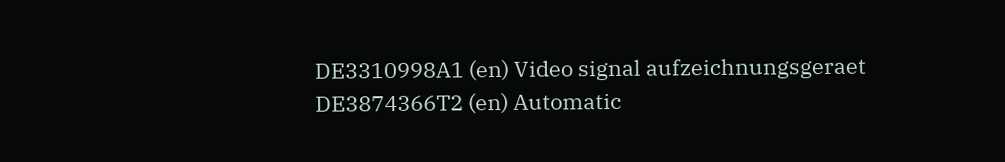DE3310998A1 (en) Video signal aufzeichnungsgeraet
DE3874366T2 (en) Automatic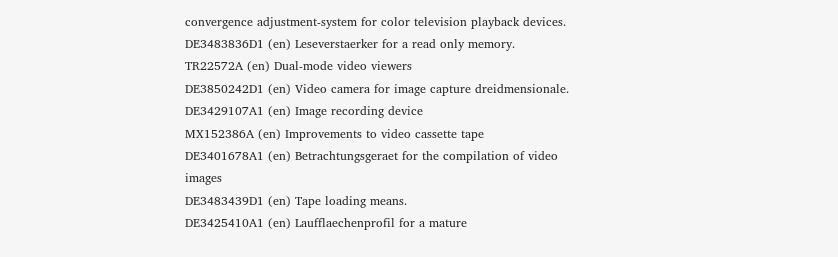convergence adjustment-system for color television playback devices.
DE3483836D1 (en) Leseverstaerker for a read only memory.
TR22572A (en) Dual-mode video viewers
DE3850242D1 (en) Video camera for image capture dreidmensionale.
DE3429107A1 (en) Image recording device
MX152386A (en) Improvements to video cassette tape
DE3401678A1 (en) Betrachtungsgeraet for the compilation of video images
DE3483439D1 (en) Tape loading means.
DE3425410A1 (en) Laufflaechenprofil for a mature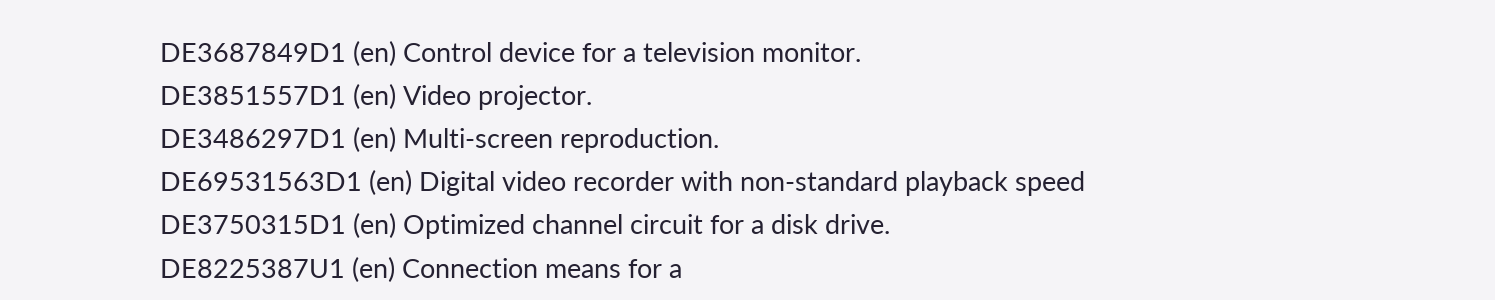DE3687849D1 (en) Control device for a television monitor.
DE3851557D1 (en) Video projector.
DE3486297D1 (en) Multi-screen reproduction.
DE69531563D1 (en) Digital video recorder with non-standard playback speed
DE3750315D1 (en) Optimized channel circuit for a disk drive.
DE8225387U1 (en) Connection means for a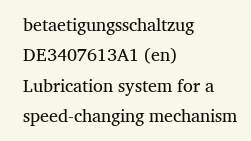betaetigungsschaltzug
DE3407613A1 (en) Lubrication system for a speed-changing mechanism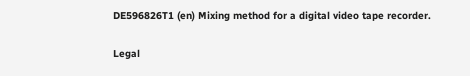DE596826T1 (en) Mixing method for a digital video tape recorder.

Legal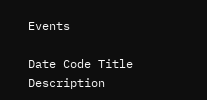Events

Date Code Title Description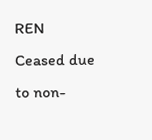REN Ceased due to non-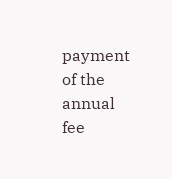payment of the annual fee